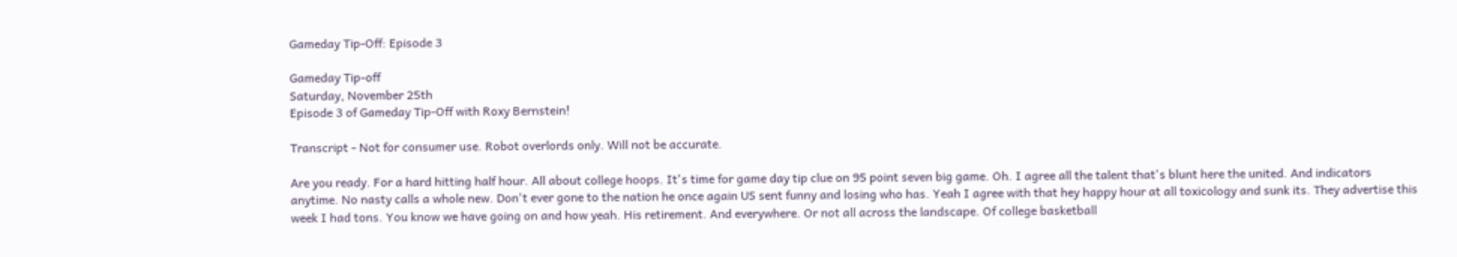Gameday Tip-Off: Episode 3

Gameday Tip-off
Saturday, November 25th
Episode 3 of Gameday Tip-Off with Roxy Bernstein!

Transcript - Not for consumer use. Robot overlords only. Will not be accurate.

Are you ready. For a hard hitting half hour. All about college hoops. It's time for game day tip clue on 95 point seven big game. Oh. I agree all the talent that's blunt here the united. And indicators anytime. No nasty calls a whole new. Don't ever gone to the nation he once again US sent funny and losing who has. Yeah I agree with that hey happy hour at all toxicology and sunk its. They advertise this week I had tons. You know we have going on and how yeah. His retirement. And everywhere. Or not all across the landscape. Of college basketball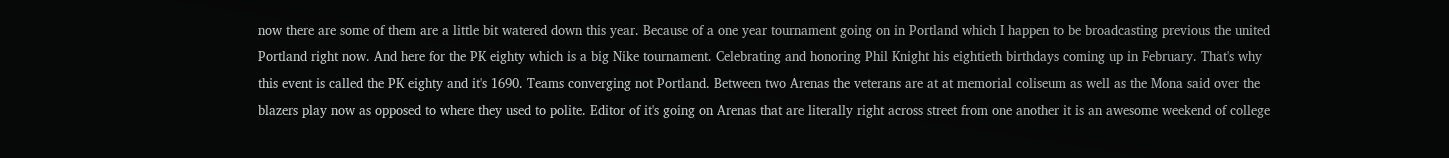now there are some of them are a little bit watered down this year. Because of a one year tournament going on in Portland which I happen to be broadcasting previous the united Portland right now. And here for the PK eighty which is a big Nike tournament. Celebrating and honoring Phil Knight his eightieth birthdays coming up in February. That's why this event is called the PK eighty and it's 1690. Teams converging not Portland. Between two Arenas the veterans are at at memorial coliseum as well as the Mona said over the blazers play now as opposed to where they used to polite. Editor of it's going on Arenas that are literally right across street from one another it is an awesome weekend of college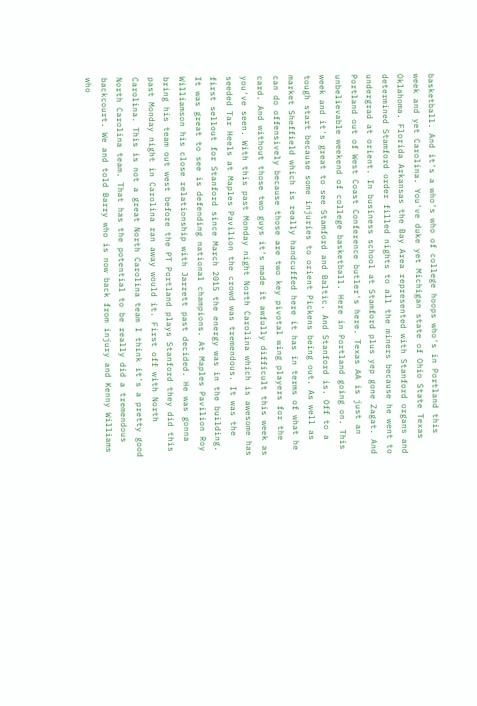basketball. And it's a who's who of college hoops who's in Portland this week and yet Carolina. You've duke yet Michigan state of Ohio State Texas Oklahoma. Florida Arkansas the Bay Area represented with Stanford organs and determined Stamford order filled nights to all the miners because he went to undergrad at orient. In business school at Stamford plus yep gone Zagat. And Portland out of West Coast Conference butler's here. Texas AA is just an unbelievable weekend of college basketball. Here in Portland going on. This week and it's great to see Stamford and Baltic. And Stanford is. Off to a tough start because some injuries to orient Pickens being out. As well as market Sheffield which is really handcuffed here it has in terms of what he can do offensively because those are two key pivotal wing players for the card. And without those two guys it's made it awfully difficult this week as you've seen. With this past Monday night North Carolina which is awesome has seeded Tar Heels at Maples Pavilion the crowd was tremendous. It was the first sellout for Stanford since March 2015 the energy was in the building. It was great to see is defending national champions. At Maples Pavilion Roy Williamson his close relationship with Jarrett past decided. He was gonna bring his team out west before the PT Portland plays Stanford they did this past Monday night in Carolina ran away would it. First off with North Carolina. This is not a great North Carolina team I think it's a pretty good North Carolina team. That has the potential to be really did a tremendous backcourt. We and told Barry who is now back from injury and Kenny Williams who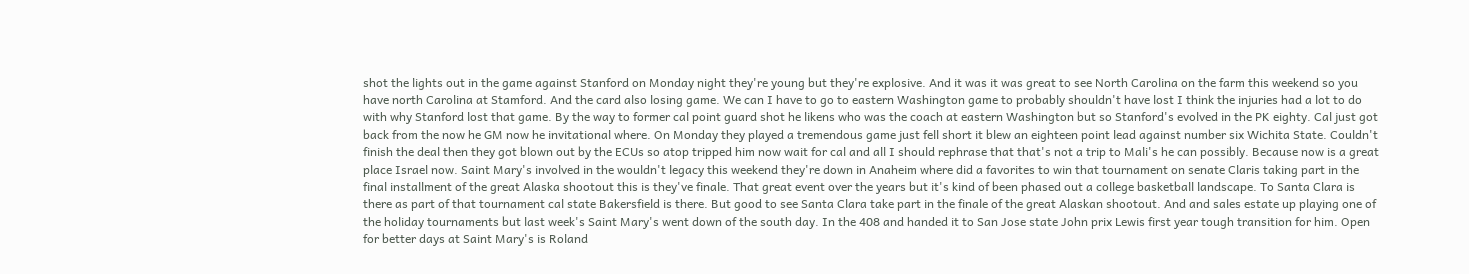shot the lights out in the game against Stanford on Monday night they're young but they're explosive. And it was it was great to see North Carolina on the farm this weekend so you have north Carolina at Stamford. And the card also losing game. We can I have to go to eastern Washington game to probably shouldn't have lost I think the injuries had a lot to do with why Stanford lost that game. By the way to former cal point guard shot he likens who was the coach at eastern Washington but so Stanford's evolved in the PK eighty. Cal just got back from the now he GM now he invitational where. On Monday they played a tremendous game just fell short it blew an eighteen point lead against number six Wichita State. Couldn't finish the deal then they got blown out by the ECUs so atop tripped him now wait for cal and all I should rephrase that that's not a trip to Mali's he can possibly. Because now is a great place Israel now. Saint Mary's involved in the wouldn't legacy this weekend they're down in Anaheim where did a favorites to win that tournament on senate Claris taking part in the final installment of the great Alaska shootout this is they've finale. That great event over the years but it's kind of been phased out a college basketball landscape. To Santa Clara is there as part of that tournament cal state Bakersfield is there. But good to see Santa Clara take part in the finale of the great Alaskan shootout. And and sales estate up playing one of the holiday tournaments but last week's Saint Mary's went down of the south day. In the 408 and handed it to San Jose state John prix Lewis first year tough transition for him. Open for better days at Saint Mary's is Roland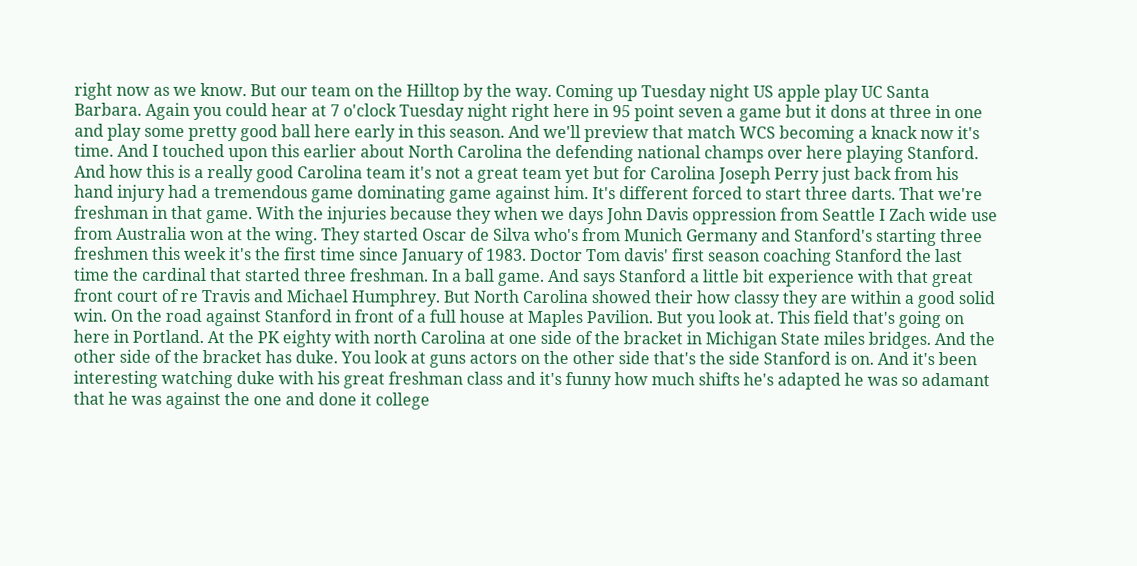right now as we know. But our team on the Hilltop by the way. Coming up Tuesday night US apple play UC Santa Barbara. Again you could hear at 7 o'clock Tuesday night right here in 95 point seven a game but it dons at three in one and play some pretty good ball here early in this season. And we'll preview that match WCS becoming a knack now it's time. And I touched upon this earlier about North Carolina the defending national champs over here playing Stanford. And how this is a really good Carolina team it's not a great team yet but for Carolina Joseph Perry just back from his hand injury had a tremendous game dominating game against him. It's different forced to start three darts. That we're freshman in that game. With the injuries because they when we days John Davis oppression from Seattle I Zach wide use from Australia won at the wing. They started Oscar de Silva who's from Munich Germany and Stanford's starting three freshmen this week it's the first time since January of 1983. Doctor Tom davis' first season coaching Stanford the last time the cardinal that started three freshman. In a ball game. And says Stanford a little bit experience with that great front court of re Travis and Michael Humphrey. But North Carolina showed their how classy they are within a good solid win. On the road against Stanford in front of a full house at Maples Pavilion. But you look at. This field that's going on here in Portland. At the PK eighty with north Carolina at one side of the bracket in Michigan State miles bridges. And the other side of the bracket has duke. You look at guns actors on the other side that's the side Stanford is on. And it's been interesting watching duke with his great freshman class and it's funny how much shifts he's adapted he was so adamant that he was against the one and done it college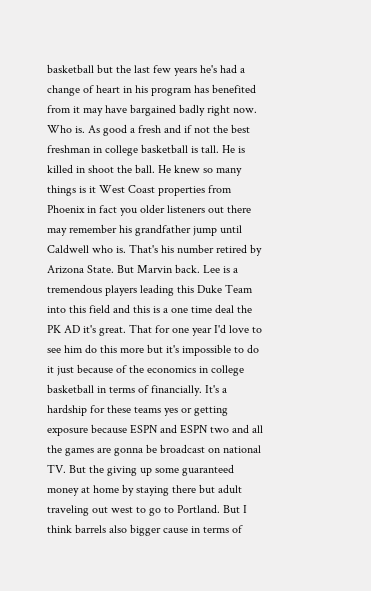basketball but the last few years he's had a change of heart in his program has benefited from it may have bargained badly right now. Who is. As good a fresh and if not the best freshman in college basketball is tall. He is killed in shoot the ball. He knew so many things is it West Coast properties from Phoenix in fact you older listeners out there may remember his grandfather jump until Caldwell who is. That's his number retired by Arizona State. But Marvin back. Lee is a tremendous players leading this Duke Team into this field and this is a one time deal the PK AD it's great. That for one year I'd love to see him do this more but it's impossible to do it just because of the economics in college basketball in terms of financially. It's a hardship for these teams yes or getting exposure because ESPN and ESPN two and all the games are gonna be broadcast on national TV. But the giving up some guaranteed money at home by staying there but adult traveling out west to go to Portland. But I think barrels also bigger cause in terms of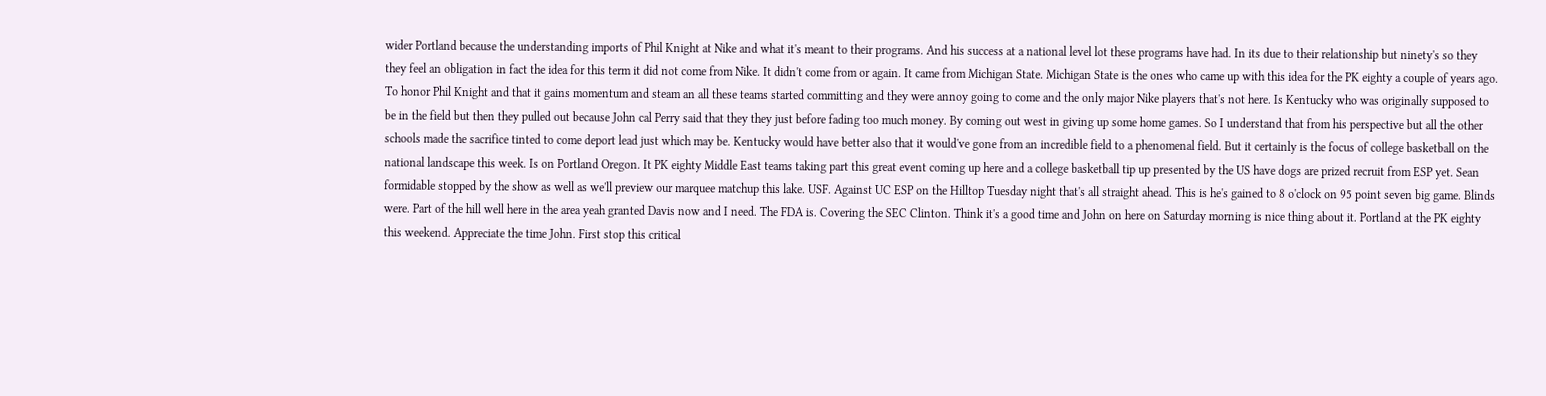wider Portland because the understanding imports of Phil Knight at Nike and what it's meant to their programs. And his success at a national level lot these programs have had. In its due to their relationship but ninety's so they they feel an obligation in fact the idea for this term it did not come from Nike. It didn't come from or again. It came from Michigan State. Michigan State is the ones who came up with this idea for the PK eighty a couple of years ago. To honor Phil Knight and that it gains momentum and steam an all these teams started committing and they were annoy going to come and the only major Nike players that's not here. Is Kentucky who was originally supposed to be in the field but then they pulled out because John cal Perry said that they they just before fading too much money. By coming out west in giving up some home games. So I understand that from his perspective but all the other schools made the sacrifice tinted to come deport lead just which may be. Kentucky would have better also that it would've gone from an incredible field to a phenomenal field. But it certainly is the focus of college basketball on the national landscape this week. Is on Portland Oregon. It PK eighty Middle East teams taking part this great event coming up here and a college basketball tip up presented by the US have dogs are prized recruit from ESP yet. Sean formidable stopped by the show as well as we'll preview our marquee matchup this lake. USF. Against UC ESP on the Hilltop Tuesday night that's all straight ahead. This is he's gained to 8 o'clock on 95 point seven big game. Blinds were. Part of the hill well here in the area yeah granted Davis now and I need. The FDA is. Covering the SEC Clinton. Think it's a good time and John on here on Saturday morning is nice thing about it. Portland at the PK eighty this weekend. Appreciate the time John. First stop this critical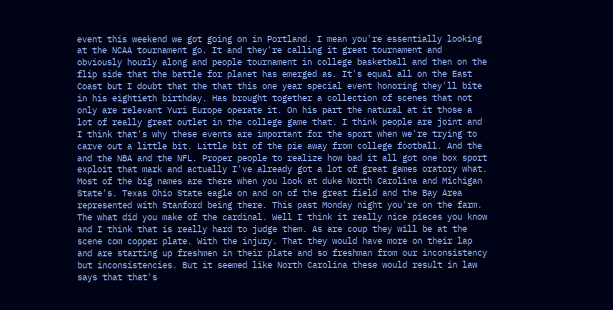event this weekend we got going on in Portland. I mean you're essentially looking at the NCAA tournament go. It and they're calling it great tournament and obviously hourly along and people tournament in college basketball and then on the flip side that the battle for planet has emerged as. It's equal all on the East Coast but I doubt that the that this one year special event honoring they'll bite in his eightieth birthday. Has brought together a collection of scenes that not only are relevant Yuri Europe operate it. On his part the natural at it those a lot of really great outlet in the college game that. I think people are joint and I think that's why these events are important for the sport when we're trying to carve out a little bit. Little bit of the pie away from college football. And the and the NBA and the NFL. Proper people to realize how bad it all got one box sport exploit that mark and actually I've already got a lot of great games oratory what. Most of the big names are there when you look at duke North Carolina and Michigan State's. Texas Ohio State eagle on and on of the great field and the Bay Area represented with Stanford being there. This past Monday night you're on the farm. The what did you make of the cardinal. Well I think it really nice pieces you know and I think that is really hard to judge them. As are coup they will be at the scene com copper plate. With the injury. That they would have more on their lap and are starting up freshmen in their plate and so freshman from our inconsistency but inconsistencies. But it seemed like North Carolina these would result in law says that that's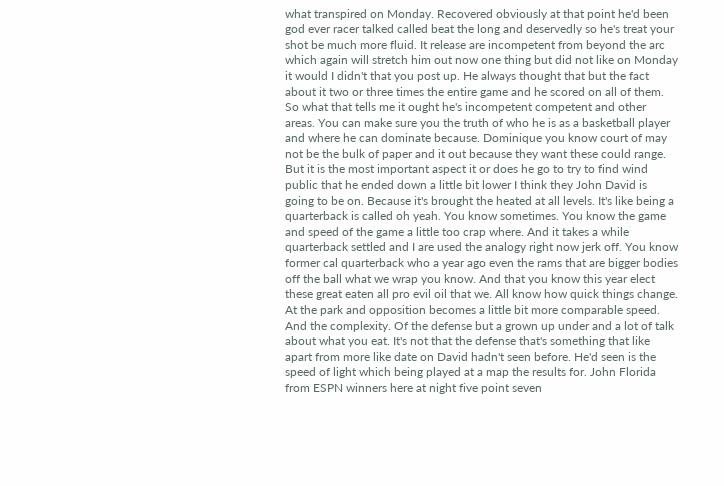what transpired on Monday. Recovered obviously at that point he'd been god ever racer talked called beat the long and deservedly so he's treat your shot be much more fluid. It release are incompetent from beyond the arc which again will stretch him out now one thing but did not like on Monday it would I didn't that you post up. He always thought that but the fact about it two or three times the entire game and he scored on all of them. So what that tells me it ought he's incompetent competent and other areas. You can make sure you the truth of who he is as a basketball player and where he can dominate because. Dominique you know court of may not be the bulk of paper and it out because they want these could range. But it is the most important aspect it or does he go to try to find wind public that he ended down a little bit lower I think they John David is going to be on. Because it's brought the heated at all levels. It's like being a quarterback is called oh yeah. You know sometimes. You know the game and speed of the game a little too crap where. And it takes a while quarterback settled and I are used the analogy right now jerk off. You know former cal quarterback who a year ago even the rams that are bigger bodies off the ball what we wrap you know. And that you know this year elect these great eaten all pro evil oil that we. All know how quick things change. At the park and opposition becomes a little bit more comparable speed. And the complexity. Of the defense but a grown up under and a lot of talk about what you eat. It's not that the defense that's something that like apart from more like date on David hadn't seen before. He'd seen is the speed of light which being played at a map the results for. John Florida from ESPN winners here at night five point seven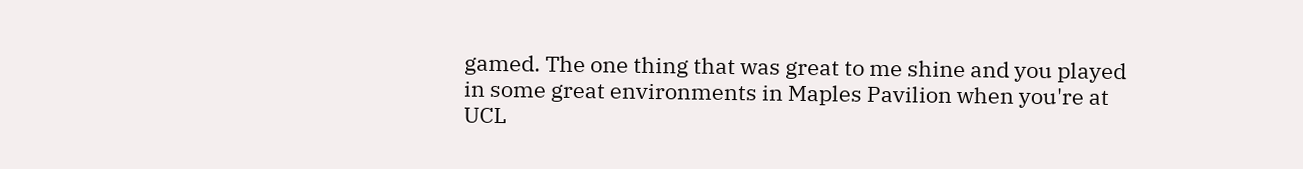gamed. The one thing that was great to me shine and you played in some great environments in Maples Pavilion when you're at UCL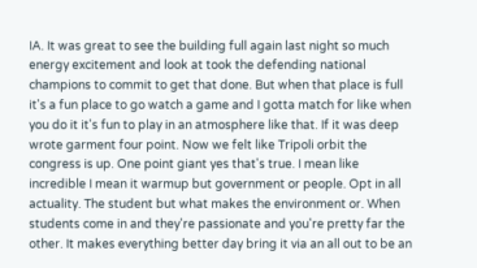IA. It was great to see the building full again last night so much energy excitement and look at took the defending national champions to commit to get that done. But when that place is full it's a fun place to go watch a game and I gotta match for like when you do it it's fun to play in an atmosphere like that. If it was deep wrote garment four point. Now we felt like Tripoli orbit the congress is up. One point giant yes that's true. I mean like incredible I mean it warmup but government or people. Opt in all actuality. The student but what makes the environment or. When students come in and they're passionate and you're pretty far the other. It makes everything better day bring it via an all out to be an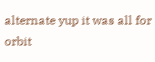alternate yup it was all for orbit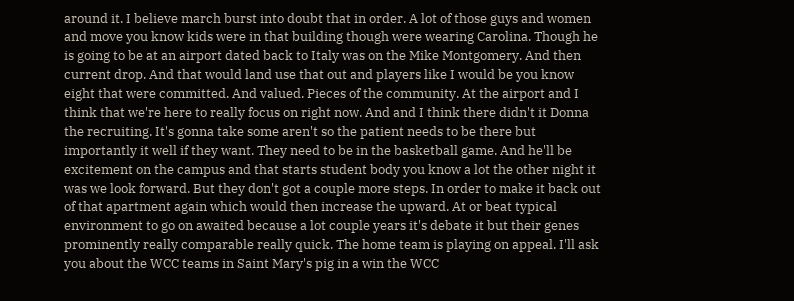around it. I believe march burst into doubt that in order. A lot of those guys and women and move you know kids were in that building though were wearing Carolina. Though he is going to be at an airport dated back to Italy was on the Mike Montgomery. And then current drop. And that would land use that out and players like I would be you know eight that were committed. And valued. Pieces of the community. At the airport and I think that we're here to really focus on right now. And and I think there didn't it Donna the recruiting. It's gonna take some aren't so the patient needs to be there but importantly it well if they want. They need to be in the basketball game. And he'll be excitement on the campus and that starts student body you know a lot the other night it was we look forward. But they don't got a couple more steps. In order to make it back out of that apartment again which would then increase the upward. At or beat typical environment to go on awaited because a lot couple years it's debate it but their genes prominently really comparable really quick. The home team is playing on appeal. I'll ask you about the WCC teams in Saint Mary's pig in a win the WCC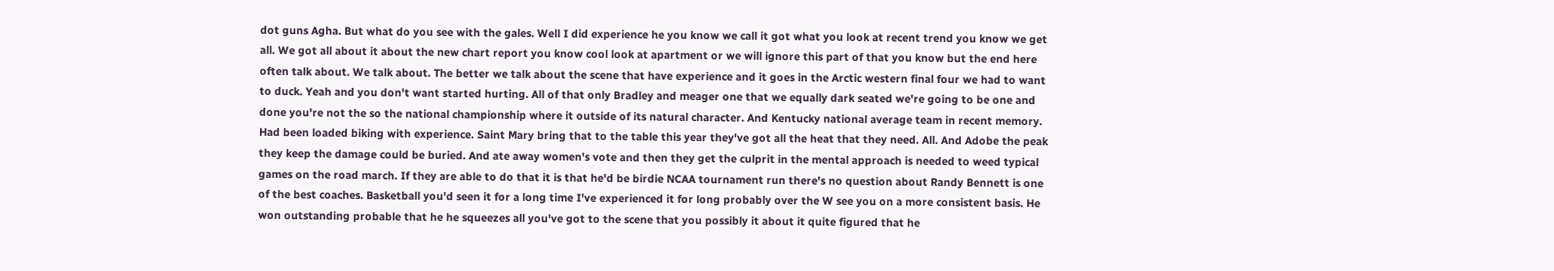dot guns Agha. But what do you see with the gales. Well I did experience he you know we call it got what you look at recent trend you know we get all. We got all about it about the new chart report you know cool look at apartment or we will ignore this part of that you know but the end here often talk about. We talk about. The better we talk about the scene that have experience and it goes in the Arctic western final four we had to want to duck. Yeah and you don't want started hurting. All of that only Bradley and meager one that we equally dark seated we're going to be one and done you're not the so the national championship where it outside of its natural character. And Kentucky national average team in recent memory. Had been loaded biking with experience. Saint Mary bring that to the table this year they've got all the heat that they need. All. And Adobe the peak they keep the damage could be buried. And ate away women's vote and then they get the culprit in the mental approach is needed to weed typical games on the road march. If they are able to do that it is that he'd be birdie NCAA tournament run there's no question about Randy Bennett is one of the best coaches. Basketball you'd seen it for a long time I've experienced it for long probably over the W see you on a more consistent basis. He won outstanding probable that he he squeezes all you've got to the scene that you possibly it about it quite figured that he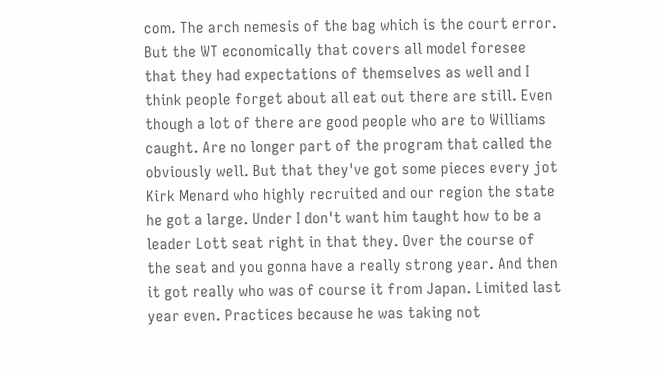com. The arch nemesis of the bag which is the court error. But the WT economically that covers all model foresee that they had expectations of themselves as well and I think people forget about all eat out there are still. Even though a lot of there are good people who are to Williams caught. Are no longer part of the program that called the obviously well. But that they've got some pieces every jot Kirk Menard who highly recruited and our region the state he got a large. Under I don't want him taught how to be a leader Lott seat right in that they. Over the course of the seat and you gonna have a really strong year. And then it got really who was of course it from Japan. Limited last year even. Practices because he was taking not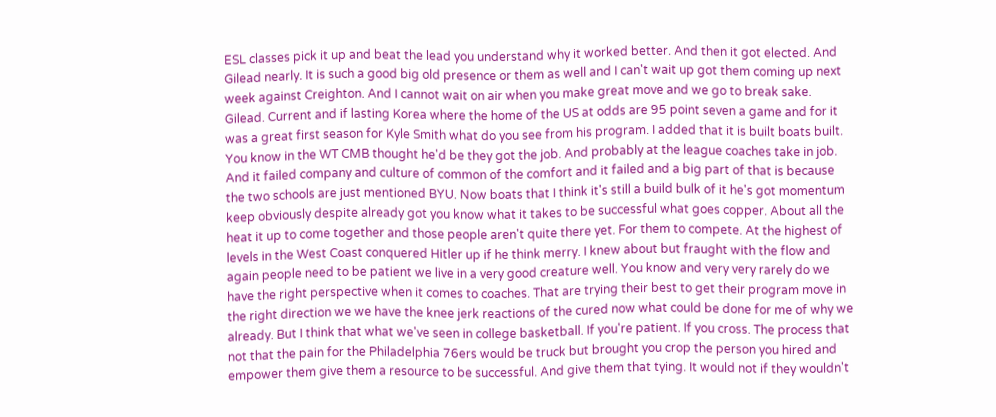ESL classes pick it up and beat the lead you understand why it worked better. And then it got elected. And Gilead nearly. It is such a good big old presence or them as well and I can't wait up got them coming up next week against Creighton. And I cannot wait on air when you make great move and we go to break sake. Gilead. Current and if lasting Korea where the home of the US at odds are 95 point seven a game and for it was a great first season for Kyle Smith what do you see from his program. I added that it is built boats built. You know in the WT CMB thought he'd be they got the job. And probably at the league coaches take in job. And it failed company and culture of common of the comfort and it failed and a big part of that is because the two schools are just mentioned BYU. Now boats that I think it's still a build bulk of it he's got momentum keep obviously despite already got you know what it takes to be successful what goes copper. About all the heat it up to come together and those people aren't quite there yet. For them to compete. At the highest of levels in the West Coast conquered Hitler up if he think merry. I knew about but fraught with the flow and again people need to be patient we live in a very good creature well. You know and very very rarely do we have the right perspective when it comes to coaches. That are trying their best to get their program move in the right direction we we have the knee jerk reactions of the cured now what could be done for me of why we already. But I think that what we've seen in college basketball. If you're patient. If you cross. The process that not that the pain for the Philadelphia 76ers would be truck but brought you crop the person you hired and empower them give them a resource to be successful. And give them that tying. It would not if they wouldn't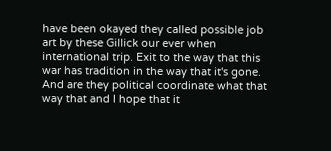have been okayed they called possible job art by these Gillick our ever when international trip. Exit to the way that this war has tradition in the way that it's gone. And are they political coordinate what that way that and I hope that it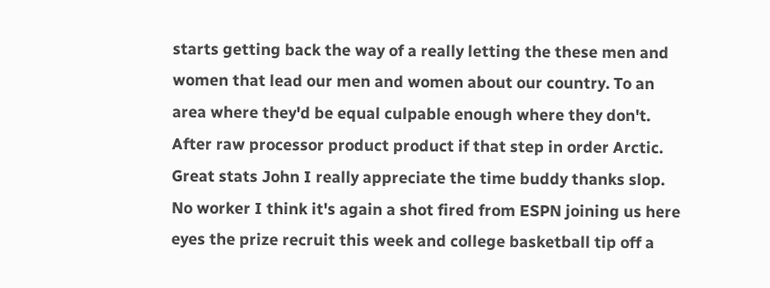starts getting back the way of a really letting the these men and women that lead our men and women about our country. To an area where they'd be equal culpable enough where they don't. After raw processor product product if that step in order Arctic. Great stats John I really appreciate the time buddy thanks slop. No worker I think it's again a shot fired from ESPN joining us here eyes the prize recruit this week and college basketball tip off a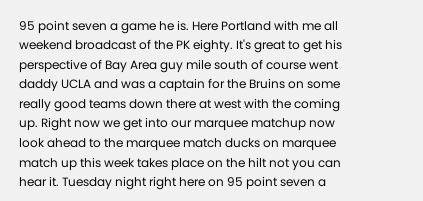95 point seven a game he is. Here Portland with me all weekend broadcast of the PK eighty. It's great to get his perspective of Bay Area guy mile south of course went daddy UCLA and was a captain for the Bruins on some really good teams down there at west with the coming up. Right now we get into our marquee matchup now look ahead to the marquee match ducks on marquee match up this week takes place on the hilt not you can hear it. Tuesday night right here on 95 point seven a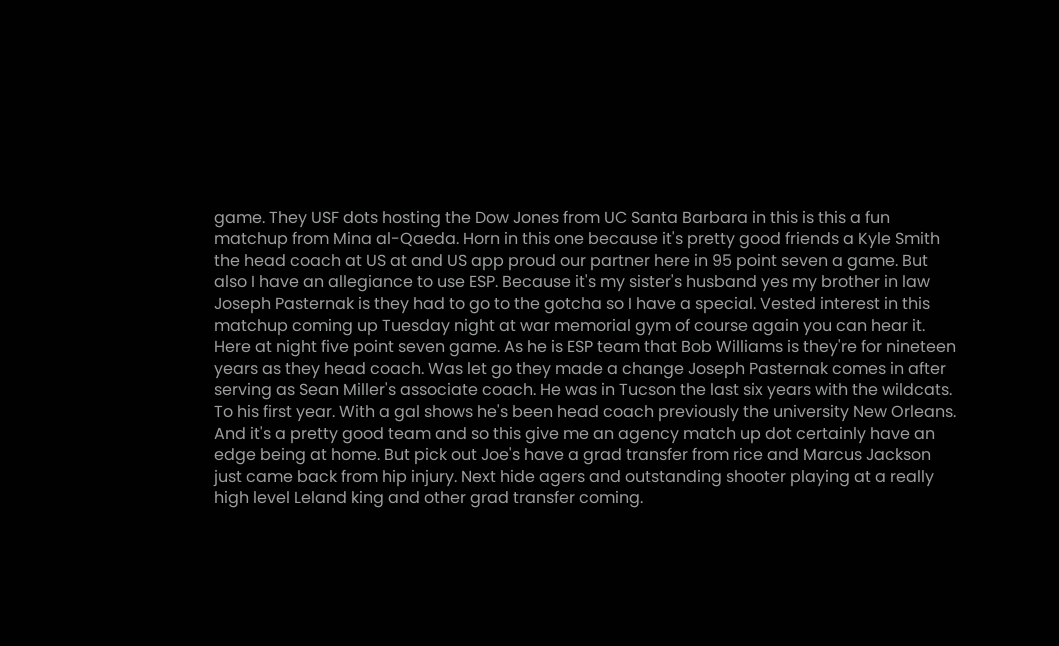game. They USF dots hosting the Dow Jones from UC Santa Barbara in this is this a fun matchup from Mina al-Qaeda. Horn in this one because it's pretty good friends a Kyle Smith the head coach at US at and US app proud our partner here in 95 point seven a game. But also I have an allegiance to use ESP. Because it's my sister's husband yes my brother in law Joseph Pasternak is they had to go to the gotcha so I have a special. Vested interest in this matchup coming up Tuesday night at war memorial gym of course again you can hear it. Here at night five point seven game. As he is ESP team that Bob Williams is they're for nineteen years as they head coach. Was let go they made a change Joseph Pasternak comes in after serving as Sean Miller's associate coach. He was in Tucson the last six years with the wildcats. To his first year. With a gal shows he's been head coach previously the university New Orleans. And it's a pretty good team and so this give me an agency match up dot certainly have an edge being at home. But pick out Joe's have a grad transfer from rice and Marcus Jackson just came back from hip injury. Next hide agers and outstanding shooter playing at a really high level Leland king and other grad transfer coming.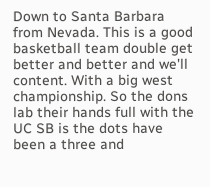Down to Santa Barbara from Nevada. This is a good basketball team double get better and better and we'll content. With a big west championship. So the dons lab their hands full with the UC SB is the dots have been a three and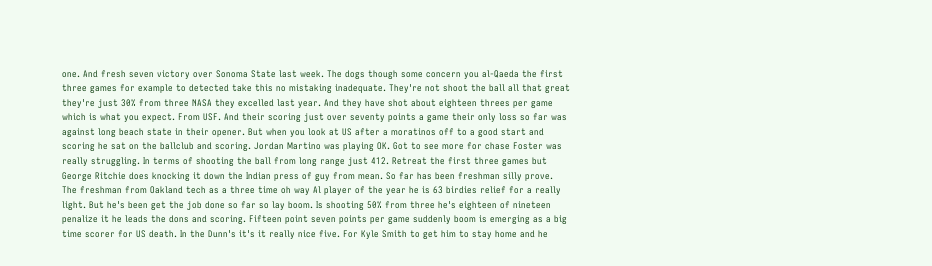one. And fresh seven victory over Sonoma State last week. The dogs though some concern you al-Qaeda the first three games for example to detected take this no mistaking inadequate. They're not shoot the ball all that great they're just 30% from three NASA they excelled last year. And they have shot about eighteen threes per game which is what you expect. From USF. And their scoring just over seventy points a game their only loss so far was against long beach state in their opener. But when you look at US after a moratinos off to a good start and scoring he sat on the ballclub and scoring. Jordan Martino was playing OK. Got to see more for chase Foster was really struggling. In terms of shooting the ball from long range just 412. Retreat the first three games but George Ritchie does knocking it down the Indian press of guy from mean. So far has been freshman silly prove. The freshman from Oakland tech as a three time oh way Al player of the year he is 63 birdies relief for a really light. But he's been get the job done so far so lay boom. Is shooting 50% from three he's eighteen of nineteen penalize it he leads the dons and scoring. Fifteen point seven points per game suddenly boom is emerging as a big time scorer for US death. In the Dunn's it's it really nice five. For Kyle Smith to get him to stay home and he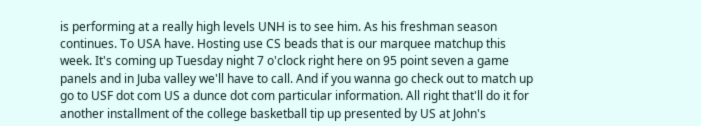is performing at a really high levels UNH is to see him. As his freshman season continues. To USA have. Hosting use CS beads that is our marquee matchup this week. It's coming up Tuesday night 7 o'clock right here on 95 point seven a game panels and in Juba valley we'll have to call. And if you wanna go check out to match up go to USF dot com US a dunce dot com particular information. All right that'll do it for another installment of the college basketball tip up presented by US at John's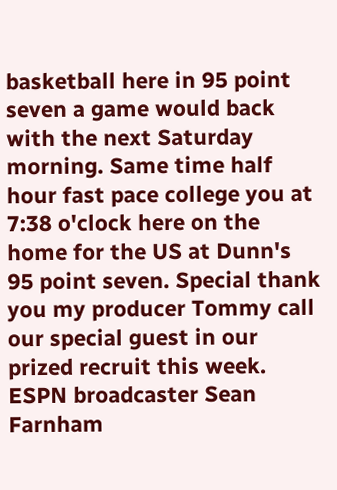basketball here in 95 point seven a game would back with the next Saturday morning. Same time half hour fast pace college you at 7:38 o'clock here on the home for the US at Dunn's 95 point seven. Special thank you my producer Tommy call our special guest in our prized recruit this week. ESPN broadcaster Sean Farnham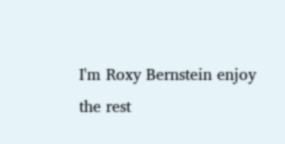I'm Roxy Bernstein enjoy the rest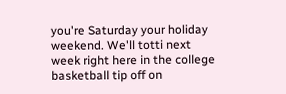you're Saturday your holiday weekend. We'll totti next week right here in the college basketball tip off on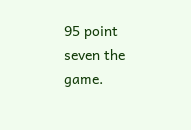95 point seven the game.